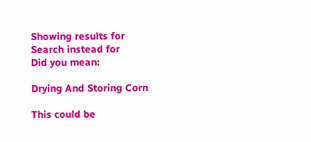Showing results for
Search instead for
Did you mean:

Drying And Storing Corn

This could be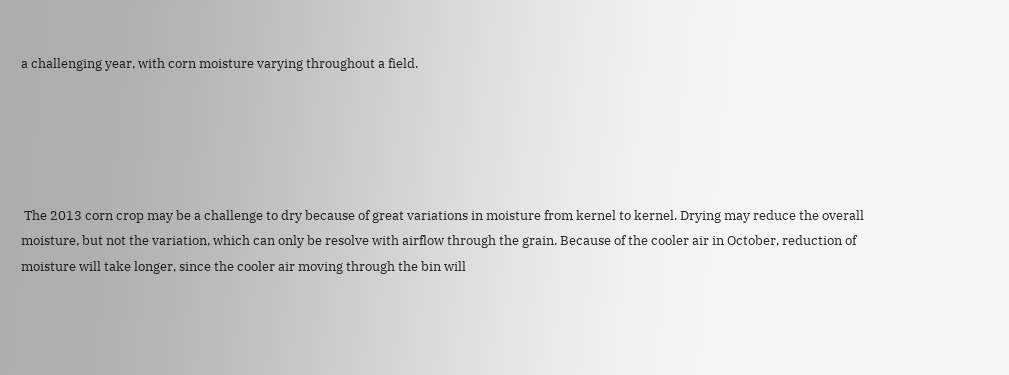a challenging year, with corn moisture varying throughout a field.





 The 2013 corn crop may be a challenge to dry because of great variations in moisture from kernel to kernel. Drying may reduce the overall moisture, but not the variation, which can only be resolve with airflow through the grain. Because of the cooler air in October, reduction of moisture will take longer, since the cooler air moving through the bin will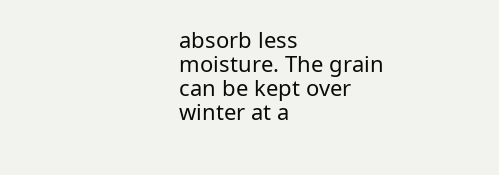absorb less moisture. The grain can be kept over winter at a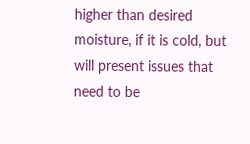higher than desired moisture, if it is cold, but will present issues that need to be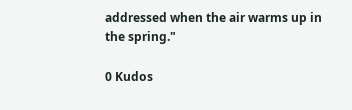addressed when the air warms up in the spring."

0 Kudos